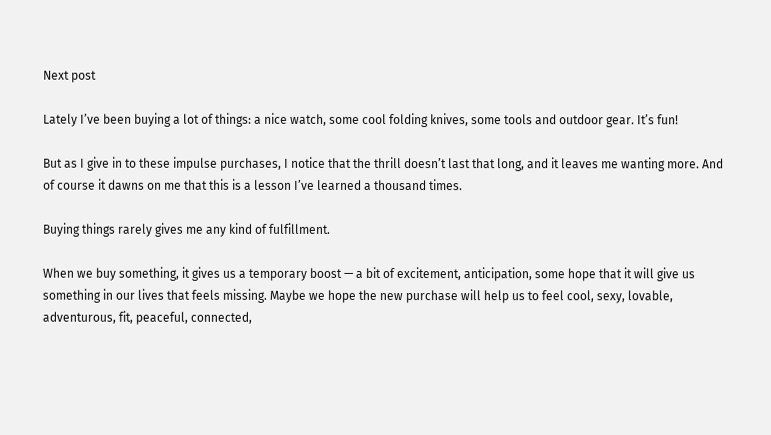Next post

Lately I’ve been buying a lot of things: a nice watch, some cool folding knives, some tools and outdoor gear. It’s fun!

But as I give in to these impulse purchases, I notice that the thrill doesn’t last that long, and it leaves me wanting more. And of course it dawns on me that this is a lesson I’ve learned a thousand times.

Buying things rarely gives me any kind of fulfillment.

When we buy something, it gives us a temporary boost — a bit of excitement, anticipation, some hope that it will give us something in our lives that feels missing. Maybe we hope the new purchase will help us to feel cool, sexy, lovable, adventurous, fit, peaceful, connected,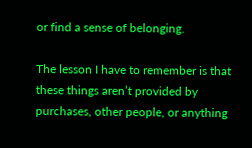or find a sense of belonging.

The lesson I have to remember is that these things aren’t provided by purchases, other people, or anything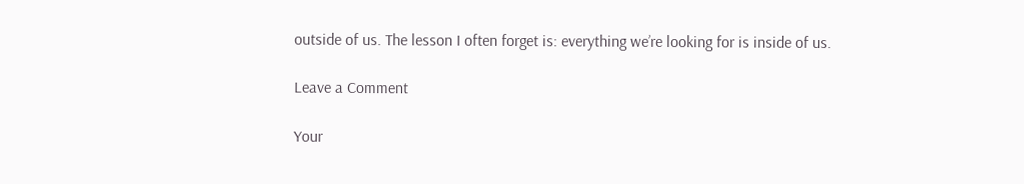outside of us. The lesson I often forget is: everything we’re looking for is inside of us.

Leave a Comment

Your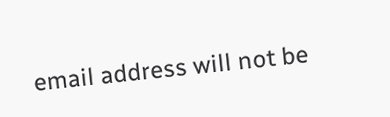email address will not be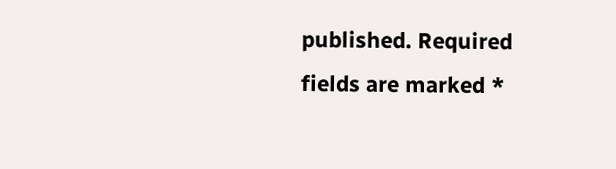published. Required fields are marked *